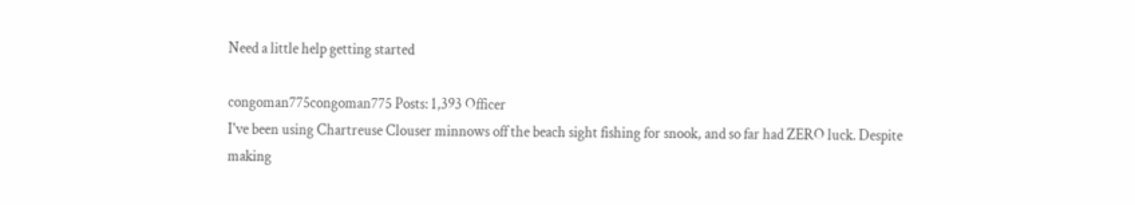Need a little help getting started

congoman775congoman775 Posts: 1,393 Officer
I've been using Chartreuse Clouser minnows off the beach sight fishing for snook, and so far had ZERO luck. Despite making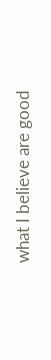what I believe are good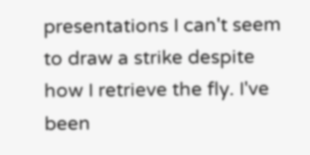presentations I can't seem to draw a strike despite how I retrieve the fly. I've been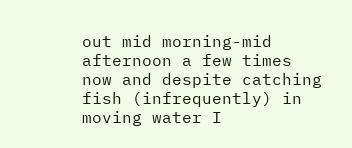out mid morning-mid afternoon a few times now and despite catching fish (infrequently) in moving water I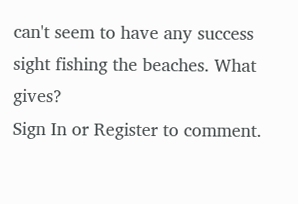can't seem to have any success sight fishing the beaches. What gives?
Sign In or Register to comment.